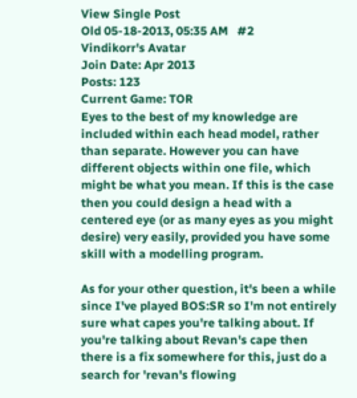View Single Post
Old 05-18-2013, 05:35 AM   #2
Vindikorr's Avatar
Join Date: Apr 2013
Posts: 123
Current Game: TOR
Eyes to the best of my knowledge are included within each head model, rather than separate. However you can have different objects within one file, which might be what you mean. If this is the case then you could design a head with a centered eye (or as many eyes as you might desire) very easily, provided you have some skill with a modelling program.

As for your other question, it's been a while since I've played BOS:SR so I'm not entirely sure what capes you're talking about. If you're talking about Revan's cape then there is a fix somewhere for this, just do a search for 'revan's flowing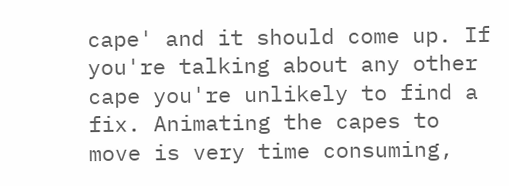cape' and it should come up. If you're talking about any other cape you're unlikely to find a fix. Animating the capes to move is very time consuming,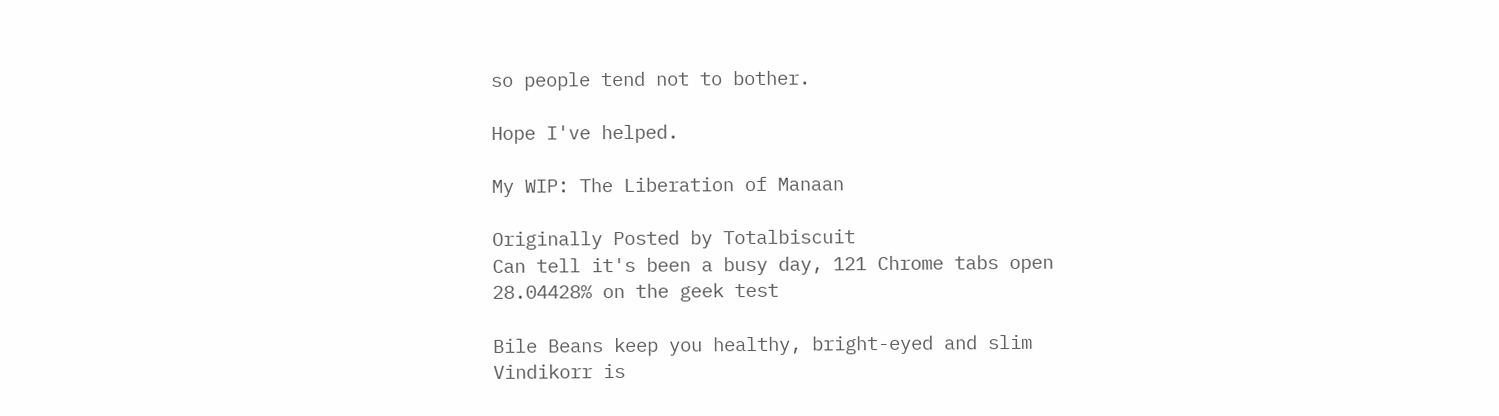so people tend not to bother.

Hope I've helped.

My WIP: The Liberation of Manaan

Originally Posted by Totalbiscuit
Can tell it's been a busy day, 121 Chrome tabs open
28.04428% on the geek test

Bile Beans keep you healthy, bright-eyed and slim
Vindikorr is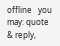offline   you may: quote & reply,